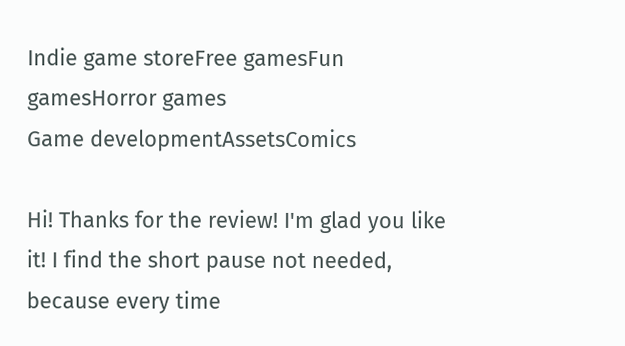Indie game storeFree gamesFun gamesHorror games
Game developmentAssetsComics

Hi! Thanks for the review! I'm glad you like it! I find the short pause not needed, because every time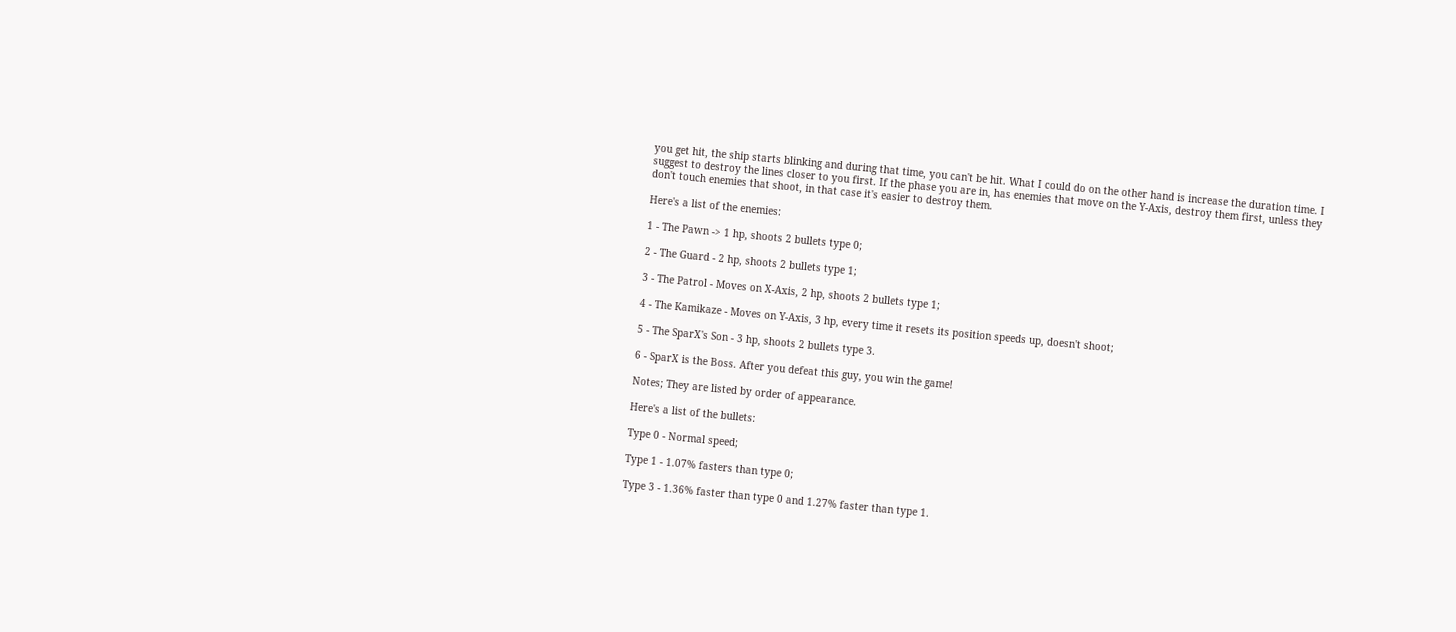you get hit, the ship starts blinking and during that time, you can't be hit. What I could do on the other hand is increase the duration time. I suggest to destroy the lines closer to you first. If the phase you are in, has enemies that move on the Y-Axis, destroy them first, unless they don't touch enemies that shoot, in that case it's easier to destroy them.

Here's a list of the enemies:

1 - The Pawn -> 1 hp, shoots 2 bullets type 0;

2 - The Guard - 2 hp, shoots 2 bullets type 1;

3 - The Patrol - Moves on X-Axis, 2 hp, shoots 2 bullets type 1;

4 - The Kamikaze - Moves on Y-Axis, 3 hp, every time it resets its position speeds up, doesn't shoot;

5 - The SparX's Son - 3 hp, shoots 2 bullets type 3.

6 - SparX is the Boss. After you defeat this guy, you win the game!

Notes; They are listed by order of appearance.

Here's a list of the bullets:

Type 0 - Normal speed;

Type 1 - 1.07% fasters than type 0;

Type 3 - 1.36% faster than type 0 and 1.27% faster than type 1.